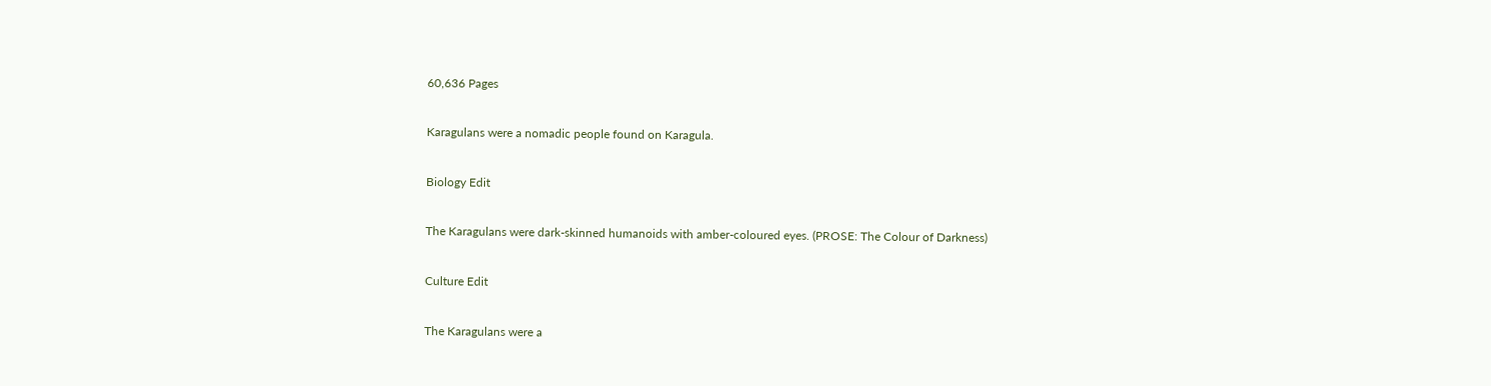60,636 Pages

Karagulans were a nomadic people found on Karagula.

Biology Edit

The Karagulans were dark-skinned humanoids with amber-coloured eyes. (PROSE: The Colour of Darkness)

Culture Edit

The Karagulans were a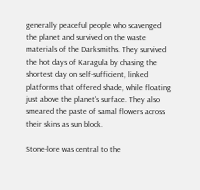generally peaceful people who scavenged the planet and survived on the waste materials of the Darksmiths. They survived the hot days of Karagula by chasing the shortest day on self-sufficient, linked platforms that offered shade, while floating just above the planet's surface. They also smeared the paste of samal flowers across their skins as sun block.

Stone-lore was central to the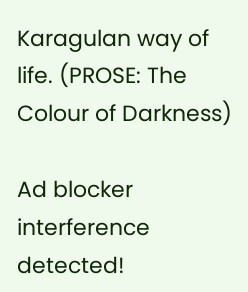Karagulan way of life. (PROSE: The Colour of Darkness)

Ad blocker interference detected!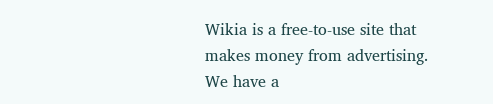Wikia is a free-to-use site that makes money from advertising. We have a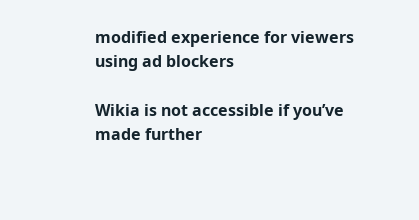modified experience for viewers using ad blockers

Wikia is not accessible if you’ve made further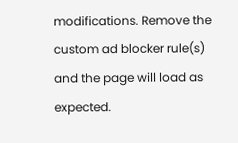modifications. Remove the custom ad blocker rule(s) and the page will load as expected.